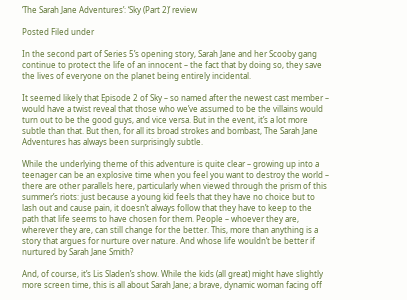‘The Sarah Jane Adventures’: ‘Sky (Part 2)’ review

Posted Filed under

In the second part of Series 5’s opening story, Sarah Jane and her Scooby gang continue to protect the life of an innocent – the fact that by doing so, they save the lives of everyone on the planet being entirely incidental.

It seemed likely that Episode 2 of Sky – so named after the newest cast member – would have a twist reveal that those who we’ve assumed to be the villains would turn out to be the good guys, and vice versa. But in the event, it’s a lot more subtle than that. But then, for all its broad strokes and bombast, The Sarah Jane Adventures has always been surprisingly subtle.

While the underlying theme of this adventure is quite clear – growing up into a teenager can be an explosive time when you feel you want to destroy the world – there are other parallels here, particularly when viewed through the prism of this summer’s riots: just because a young kid feels that they have no choice but to lash out and cause pain, it doesn’t always follow that they have to keep to the path that life seems to have chosen for them. People – whoever they are, wherever they are, can still change for the better. This, more than anything is a story that argues for nurture over nature. And whose life wouldn’t be better if nurtured by Sarah Jane Smith?

And, of course, it’s Lis Sladen’s show. While the kids (all great) might have slightly more screen time, this is all about Sarah Jane; a brave, dynamic woman facing off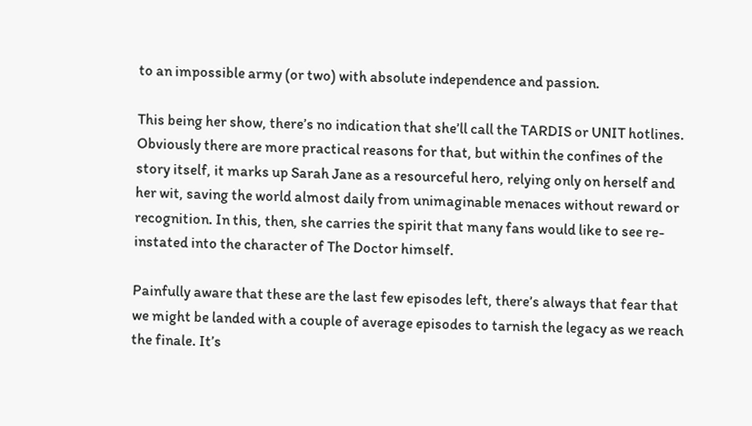to an impossible army (or two) with absolute independence and passion.

This being her show, there’s no indication that she’ll call the TARDIS or UNIT hotlines. Obviously there are more practical reasons for that, but within the confines of the story itself, it marks up Sarah Jane as a resourceful hero, relying only on herself and her wit, saving the world almost daily from unimaginable menaces without reward or recognition. In this, then, she carries the spirit that many fans would like to see re-instated into the character of The Doctor himself.

Painfully aware that these are the last few episodes left, there’s always that fear that we might be landed with a couple of average episodes to tarnish the legacy as we reach the finale. It’s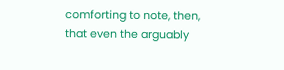comforting to note, then, that even the arguably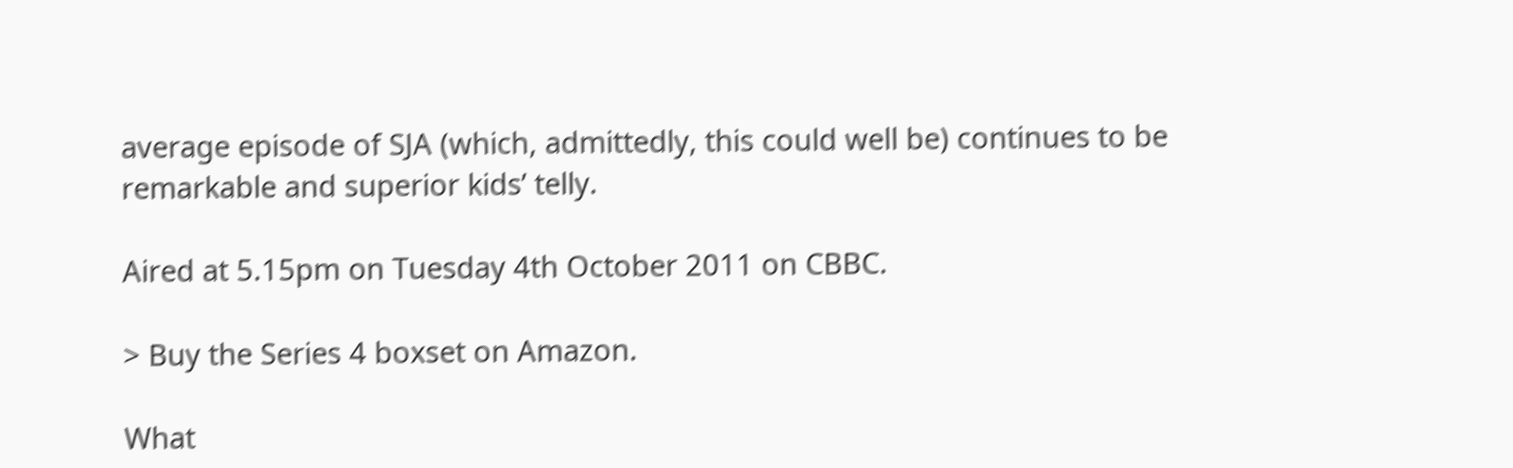average episode of SJA (which, admittedly, this could well be) continues to be remarkable and superior kids’ telly.

Aired at 5.15pm on Tuesday 4th October 2011 on CBBC.

> Buy the Series 4 boxset on Amazon.

What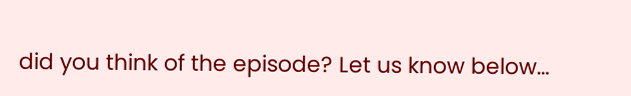did you think of the episode? Let us know below…